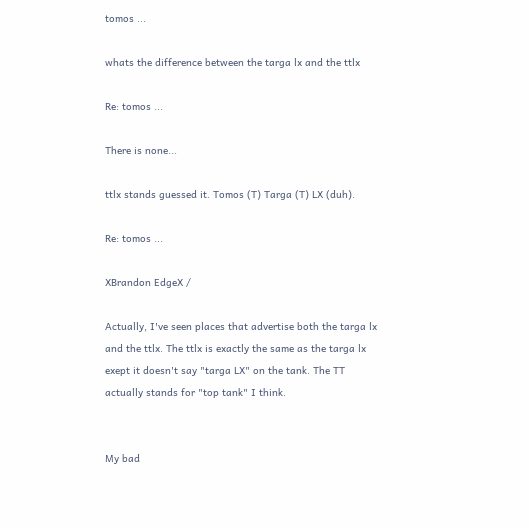tomos ...

whats the difference between the targa lx and the ttlx

Re: tomos ...

There is none...

ttlx stands guessed it. Tomos (T) Targa (T) LX (duh).

Re: tomos ...

XBrandon EdgeX /

Actually, I've seen places that advertise both the targa lx and the ttlx. The ttlx is exactly the same as the targa lx exept it doesn't say "targa LX" on the tank. The TT actually stands for "top tank" I think.


My bad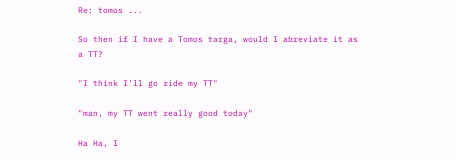Re: tomos ...

So then if I have a Tomos targa, would I abreviate it as a TT?

"I think I'll go ride my TT"

"man, my TT went really good today"

Ha Ha, I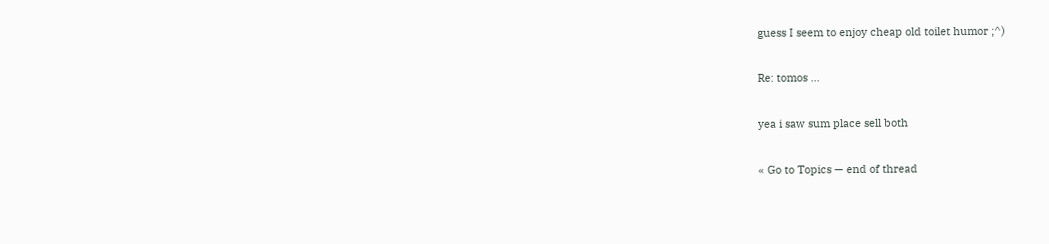guess I seem to enjoy cheap old toilet humor ;^)

Re: tomos ...

yea i saw sum place sell both

« Go to Topics — end of thread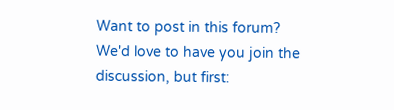Want to post in this forum? We'd love to have you join the discussion, but first: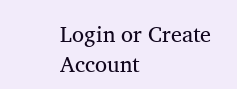Login or Create Account